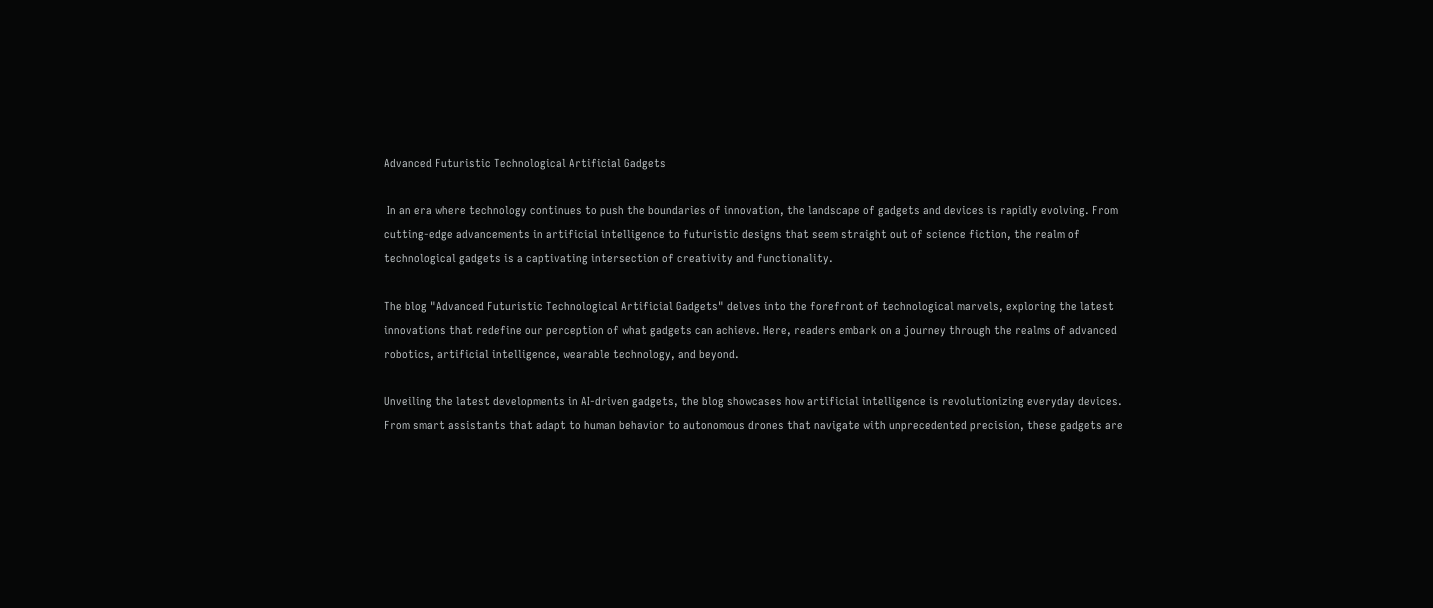Advanced Futuristic Technological Artificial Gadgets

 In an era where technology continues to push the boundaries of innovation, the landscape of gadgets and devices is rapidly evolving. From cutting-edge advancements in artificial intelligence to futuristic designs that seem straight out of science fiction, the realm of technological gadgets is a captivating intersection of creativity and functionality.

The blog "Advanced Futuristic Technological Artificial Gadgets" delves into the forefront of technological marvels, exploring the latest innovations that redefine our perception of what gadgets can achieve. Here, readers embark on a journey through the realms of advanced robotics, artificial intelligence, wearable technology, and beyond.

Unveiling the latest developments in AI-driven gadgets, the blog showcases how artificial intelligence is revolutionizing everyday devices. From smart assistants that adapt to human behavior to autonomous drones that navigate with unprecedented precision, these gadgets are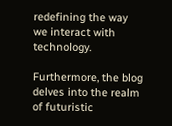redefining the way we interact with technology.

Furthermore, the blog delves into the realm of futuristic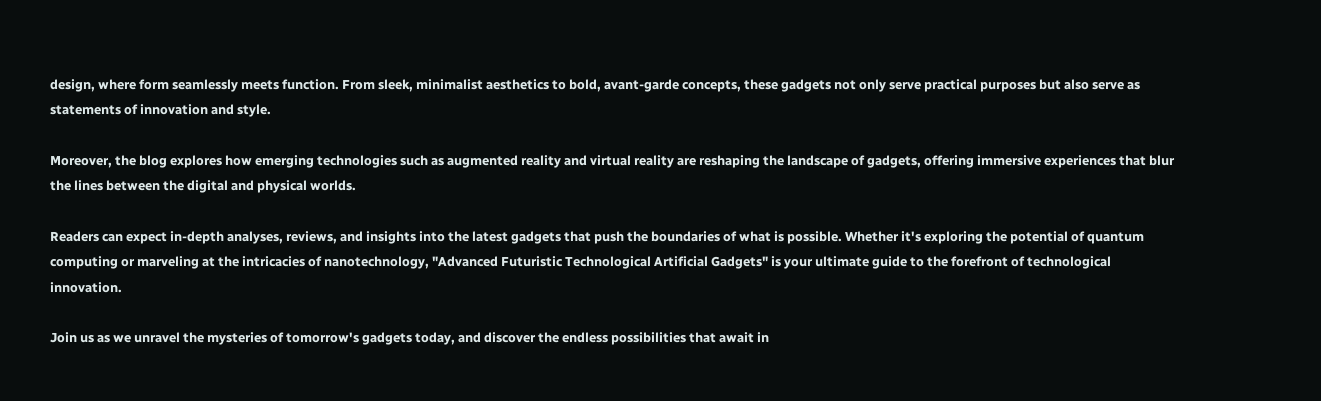design, where form seamlessly meets function. From sleek, minimalist aesthetics to bold, avant-garde concepts, these gadgets not only serve practical purposes but also serve as statements of innovation and style.

Moreover, the blog explores how emerging technologies such as augmented reality and virtual reality are reshaping the landscape of gadgets, offering immersive experiences that blur the lines between the digital and physical worlds.

Readers can expect in-depth analyses, reviews, and insights into the latest gadgets that push the boundaries of what is possible. Whether it's exploring the potential of quantum computing or marveling at the intricacies of nanotechnology, "Advanced Futuristic Technological Artificial Gadgets" is your ultimate guide to the forefront of technological innovation.

Join us as we unravel the mysteries of tomorrow's gadgets today, and discover the endless possibilities that await in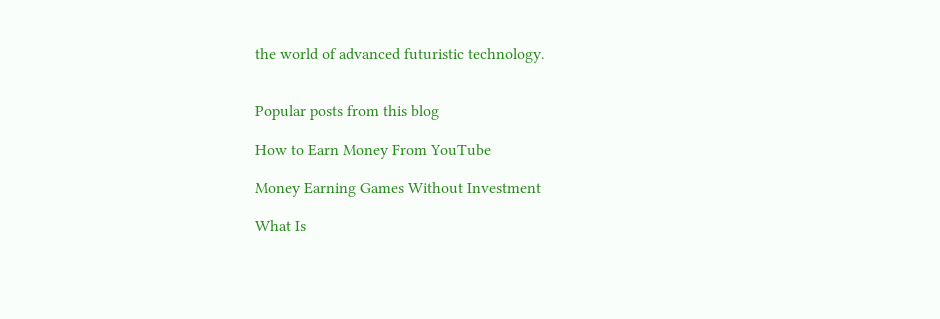the world of advanced futuristic technology.


Popular posts from this blog

How to Earn Money From YouTube

Money Earning Games Without Investment

What Is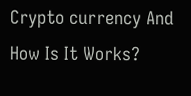Crypto currency And How Is It Works?